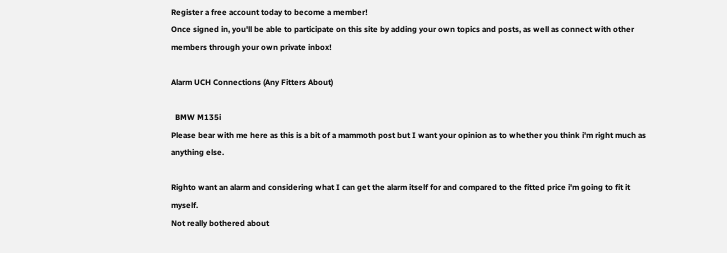Register a free account today to become a member!
Once signed in, you'll be able to participate on this site by adding your own topics and posts, as well as connect with other members through your own private inbox!

Alarm UCH Connections (Any Fitters About)

  BMW M135i
Please bear with me here as this is a bit of a mammoth post but I want your opinion as to whether you think i'm right much as anything else.

Righto want an alarm and considering what I can get the alarm itself for and compared to the fitted price i'm going to fit it myself.
Not really bothered about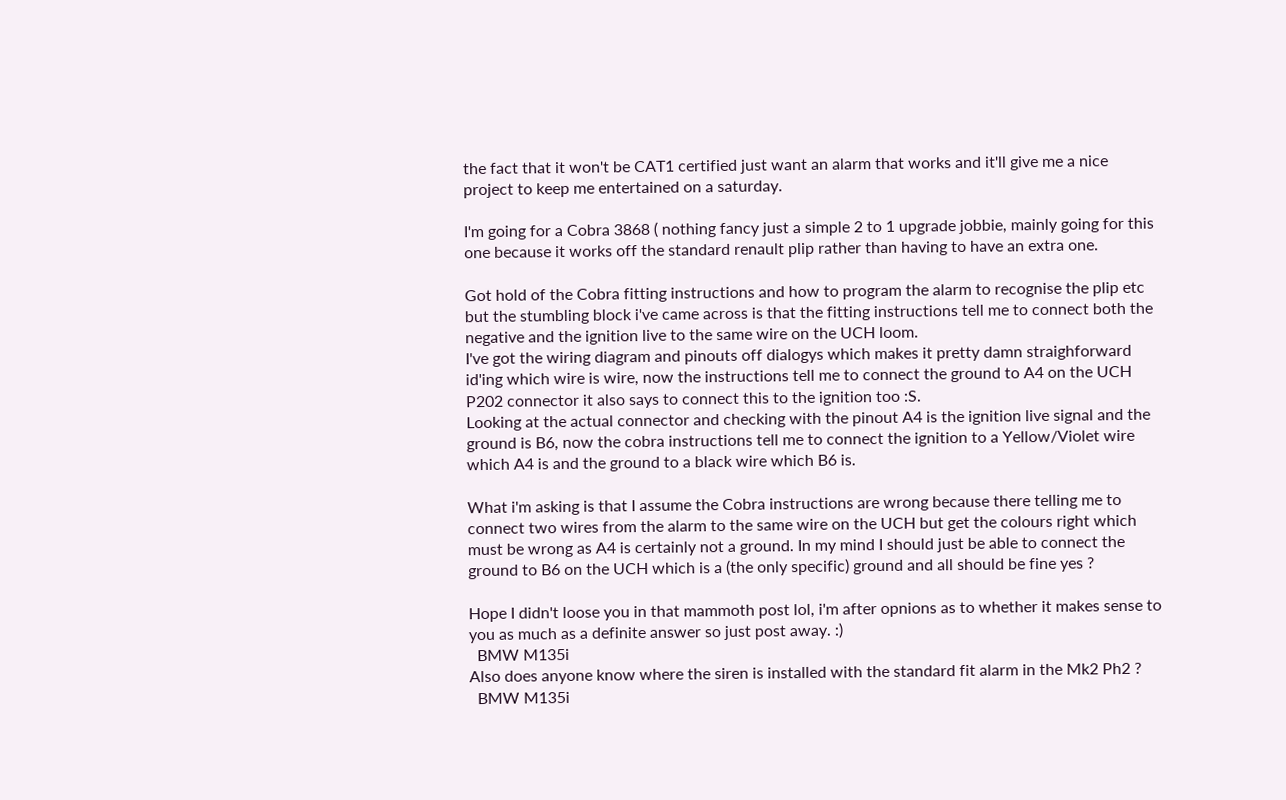the fact that it won't be CAT1 certified just want an alarm that works and it'll give me a nice project to keep me entertained on a saturday.

I'm going for a Cobra 3868 ( nothing fancy just a simple 2 to 1 upgrade jobbie, mainly going for this one because it works off the standard renault plip rather than having to have an extra one.

Got hold of the Cobra fitting instructions and how to program the alarm to recognise the plip etc but the stumbling block i've came across is that the fitting instructions tell me to connect both the negative and the ignition live to the same wire on the UCH loom.
I've got the wiring diagram and pinouts off dialogys which makes it pretty damn straighforward id'ing which wire is wire, now the instructions tell me to connect the ground to A4 on the UCH P202 connector it also says to connect this to the ignition too :S.
Looking at the actual connector and checking with the pinout A4 is the ignition live signal and the ground is B6, now the cobra instructions tell me to connect the ignition to a Yellow/Violet wire which A4 is and the ground to a black wire which B6 is.

What i'm asking is that I assume the Cobra instructions are wrong because there telling me to connect two wires from the alarm to the same wire on the UCH but get the colours right which must be wrong as A4 is certainly not a ground. In my mind I should just be able to connect the ground to B6 on the UCH which is a (the only specific) ground and all should be fine yes ?

Hope I didn't loose you in that mammoth post lol, i'm after opnions as to whether it makes sense to you as much as a definite answer so just post away. :)
  BMW M135i
Also does anyone know where the siren is installed with the standard fit alarm in the Mk2 Ph2 ?
  BMW M135i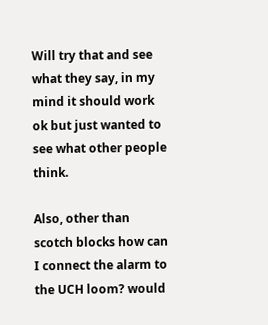Will try that and see what they say, in my mind it should work ok but just wanted to see what other people think.

Also, other than scotch blocks how can I connect the alarm to the UCH loom? would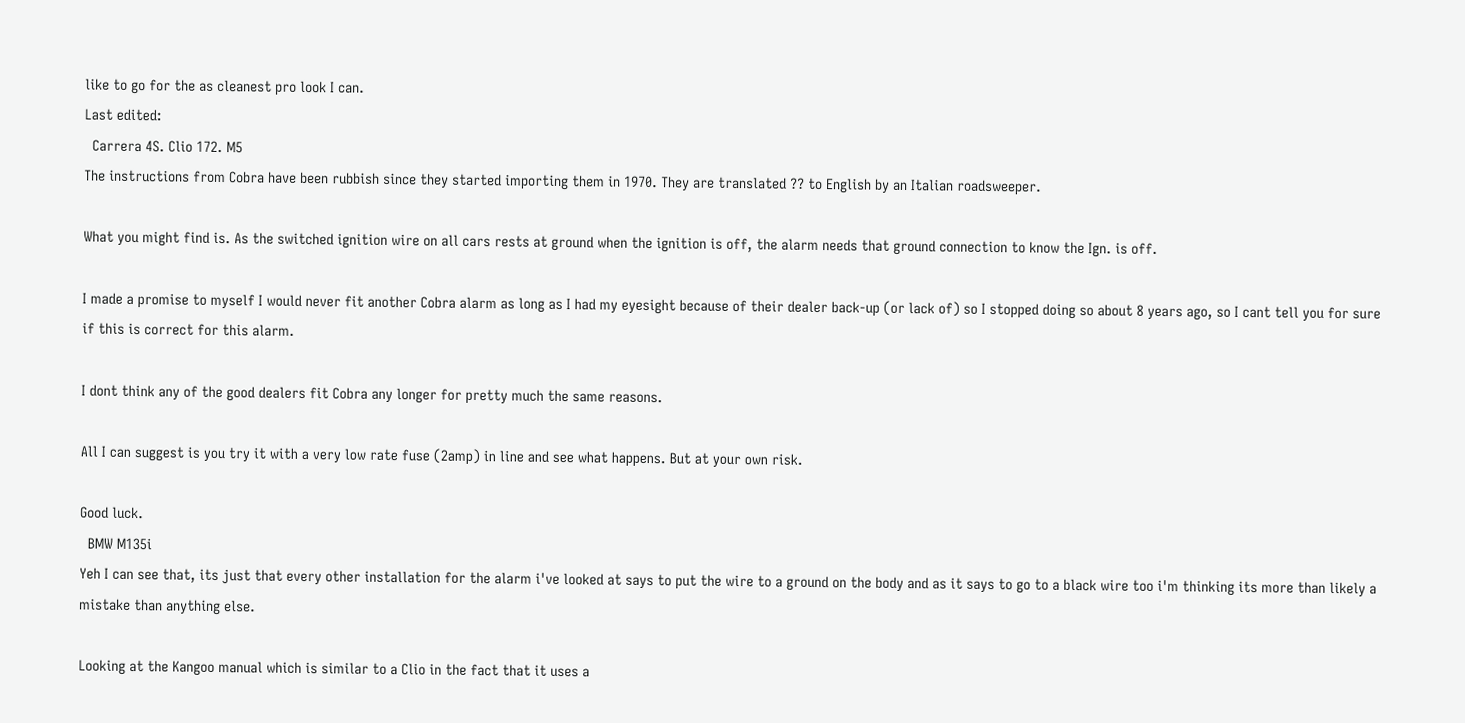like to go for the as cleanest pro look I can.
Last edited:
  Carrera 4S. Clio 172. M5
The instructions from Cobra have been rubbish since they started importing them in 1970. They are translated ?? to English by an Italian roadsweeper.

What you might find is. As the switched ignition wire on all cars rests at ground when the ignition is off, the alarm needs that ground connection to know the Ign. is off.

I made a promise to myself I would never fit another Cobra alarm as long as I had my eyesight because of their dealer back-up (or lack of) so I stopped doing so about 8 years ago, so I cant tell you for sure if this is correct for this alarm.

I dont think any of the good dealers fit Cobra any longer for pretty much the same reasons.

All I can suggest is you try it with a very low rate fuse (2amp) in line and see what happens. But at your own risk.

Good luck.
  BMW M135i
Yeh I can see that, its just that every other installation for the alarm i've looked at says to put the wire to a ground on the body and as it says to go to a black wire too i'm thinking its more than likely a mistake than anything else.

Looking at the Kangoo manual which is similar to a Clio in the fact that it uses a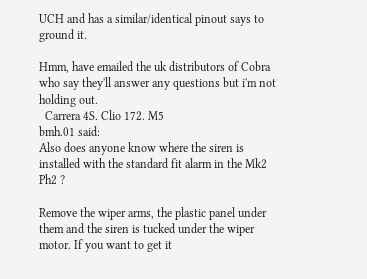UCH and has a similar/identical pinout says to ground it.

Hmm, have emailed the uk distributors of Cobra who say they'll answer any questions but i'm not holding out.
  Carrera 4S. Clio 172. M5
bmh.01 said:
Also does anyone know where the siren is installed with the standard fit alarm in the Mk2 Ph2 ?

Remove the wiper arms, the plastic panel under them and the siren is tucked under the wiper motor. If you want to get it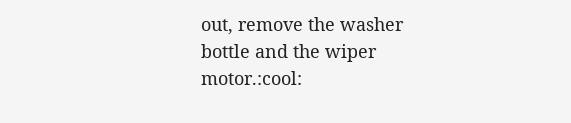out, remove the washer bottle and the wiper motor.:cool: